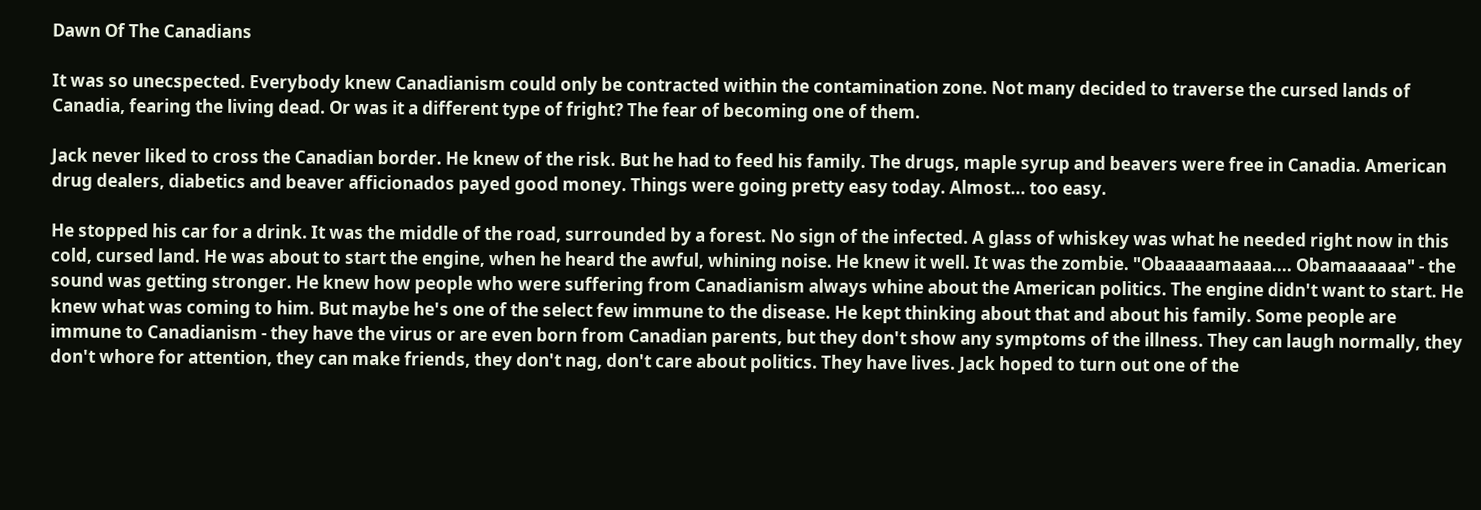Dawn Of The Canadians

It was so unecspected. Everybody knew Canadianism could only be contracted within the contamination zone. Not many decided to traverse the cursed lands of Canadia, fearing the living dead. Or was it a different type of fright? The fear of becoming one of them.

Jack never liked to cross the Canadian border. He knew of the risk. But he had to feed his family. The drugs, maple syrup and beavers were free in Canadia. American drug dealers, diabetics and beaver afficionados payed good money. Things were going pretty easy today. Almost... too easy.

He stopped his car for a drink. It was the middle of the road, surrounded by a forest. No sign of the infected. A glass of whiskey was what he needed right now in this cold, cursed land. He was about to start the engine, when he heard the awful, whining noise. He knew it well. It was the zombie. "Obaaaaamaaaa.... Obamaaaaaa" - the sound was getting stronger. He knew how people who were suffering from Canadianism always whine about the American politics. The engine didn't want to start. He knew what was coming to him. But maybe he's one of the select few immune to the disease. He kept thinking about that and about his family. Some people are immune to Canadianism - they have the virus or are even born from Canadian parents, but they don't show any symptoms of the illness. They can laugh normally, they don't whore for attention, they can make friends, they don't nag, don't care about politics. They have lives. Jack hoped to turn out one of the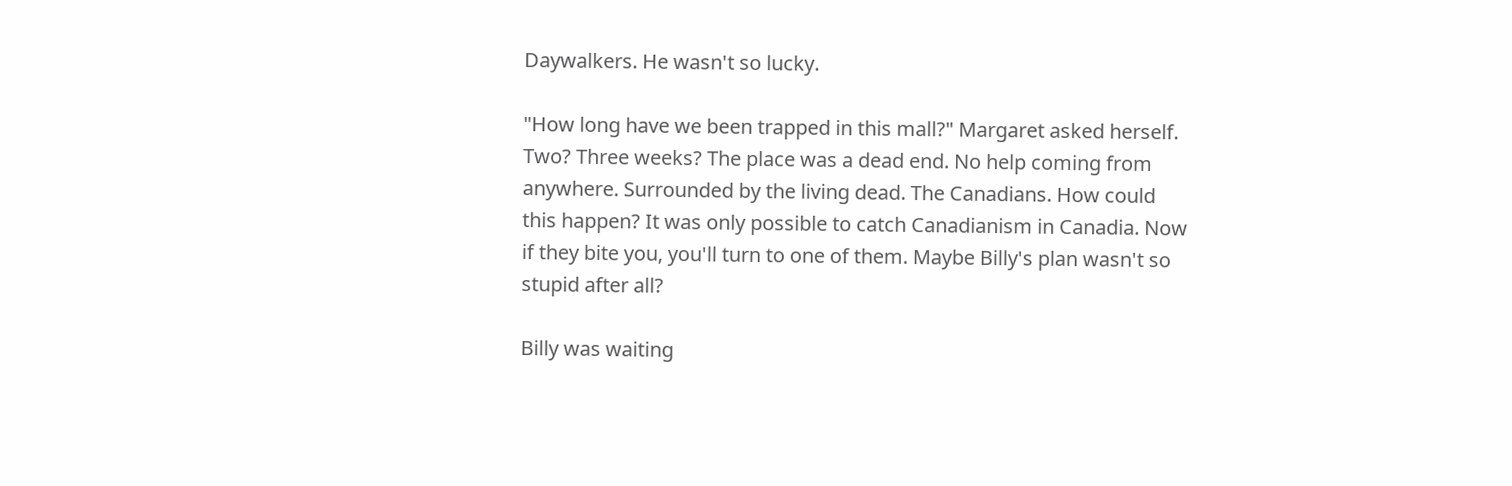Daywalkers. He wasn't so lucky.

"How long have we been trapped in this mall?" Margaret asked herself. Two? Three weeks? The place was a dead end. No help coming from anywhere. Surrounded by the living dead. The Canadians. How could this happen? It was only possible to catch Canadianism in Canadia. Now if they bite you, you'll turn to one of them. Maybe Billy's plan wasn't so stupid after all?

Billy was waiting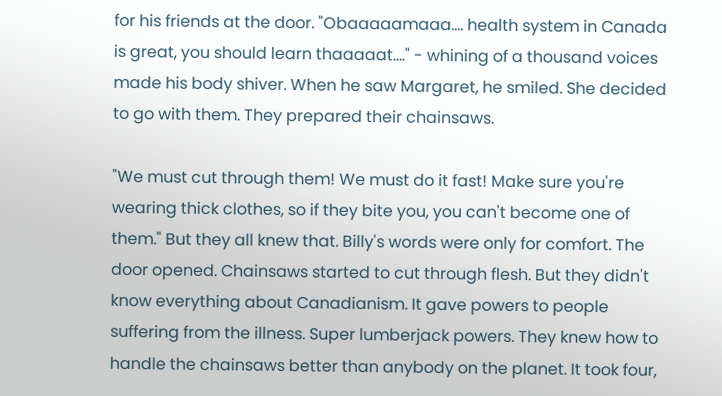for his friends at the door. "Obaaaaamaaa.... health system in Canada is great, you should learn thaaaaat...." - whining of a thousand voices made his body shiver. When he saw Margaret, he smiled. She decided to go with them. They prepared their chainsaws.

"We must cut through them! We must do it fast! Make sure you're wearing thick clothes, so if they bite you, you can't become one of them." But they all knew that. Billy's words were only for comfort. The door opened. Chainsaws started to cut through flesh. But they didn't know everything about Canadianism. It gave powers to people suffering from the illness. Super lumberjack powers. They knew how to handle the chainsaws better than anybody on the planet. It took four,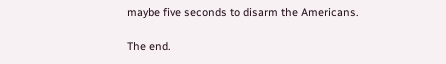maybe five seconds to disarm the Americans.

The end.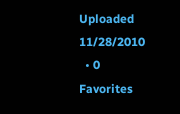Uploaded 11/28/2010
  • 0 Favorites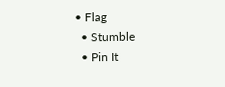• Flag
  • Stumble
  • Pin It